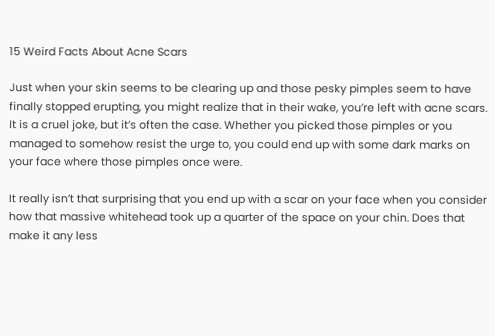15 Weird Facts About Acne Scars

Just when your skin seems to be clearing up and those pesky pimples seem to have finally stopped erupting, you might realize that in their wake, you’re left with acne scars. It is a cruel joke, but it’s often the case. Whether you picked those pimples or you managed to somehow resist the urge to, you could end up with some dark marks on your face where those pimples once were.

It really isn’t that surprising that you end up with a scar on your face when you consider how that massive whitehead took up a quarter of the space on your chin. Does that make it any less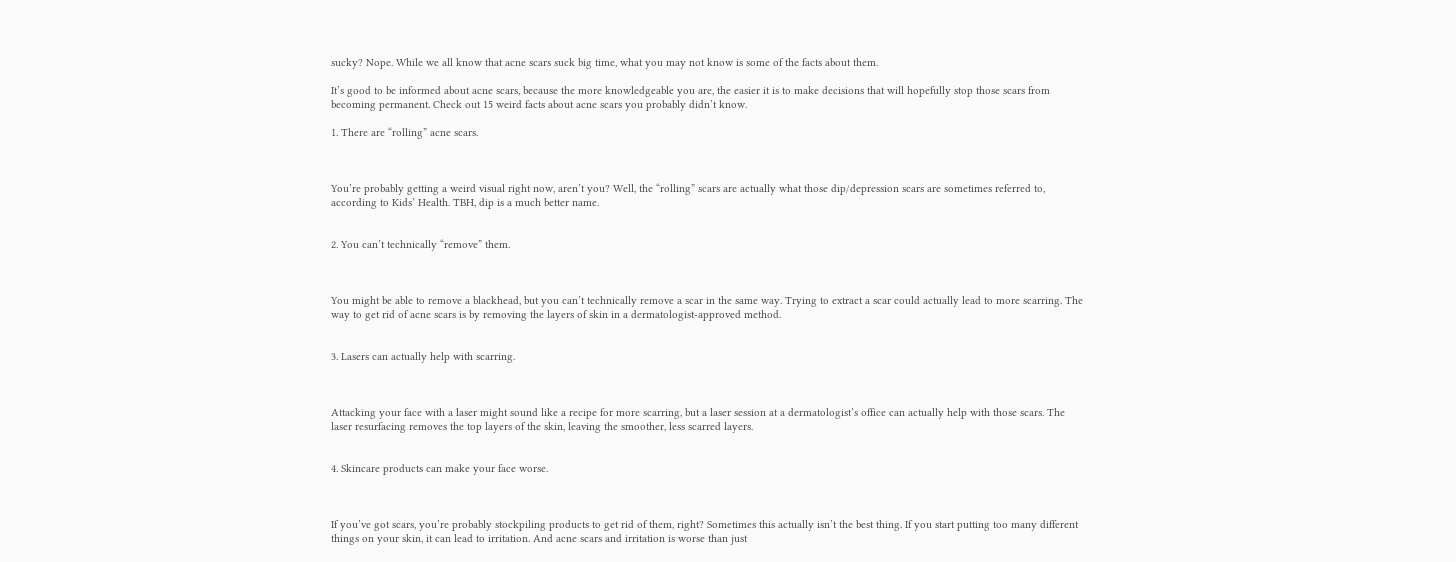sucky? Nope. While we all know that acne scars suck big time, what you may not know is some of the facts about them.

It’s good to be informed about acne scars, because the more knowledgeable you are, the easier it is to make decisions that will hopefully stop those scars from becoming permanent. Check out 15 weird facts about acne scars you probably didn’t know.

1. There are “rolling” acne scars.



You’re probably getting a weird visual right now, aren’t you? Well, the “rolling” scars are actually what those dip/depression scars are sometimes referred to, according to Kids’ Health. TBH, dip is a much better name.


2. You can’t technically “remove” them.



You might be able to remove a blackhead, but you can’t technically remove a scar in the same way. Trying to extract a scar could actually lead to more scarring. The way to get rid of acne scars is by removing the layers of skin in a dermatologist-approved method.


3. Lasers can actually help with scarring.



Attacking your face with a laser might sound like a recipe for more scarring, but a laser session at a dermatologist’s office can actually help with those scars. The laser resurfacing removes the top layers of the skin, leaving the smoother, less scarred layers.


4. Skincare products can make your face worse.



If you’ve got scars, you’re probably stockpiling products to get rid of them, right? Sometimes this actually isn’t the best thing. If you start putting too many different things on your skin, it can lead to irritation. And acne scars and irritation is worse than just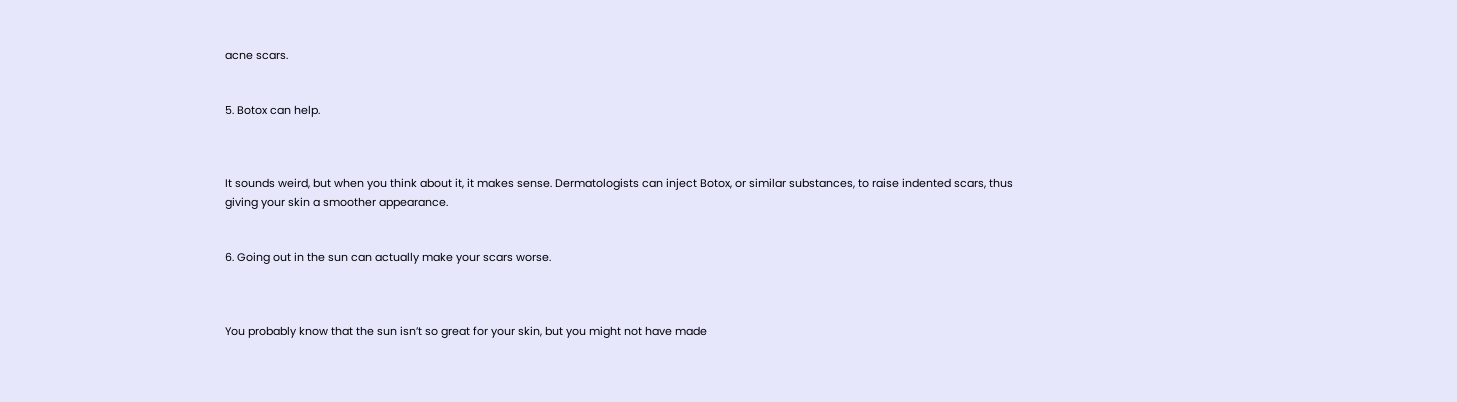acne scars.


5. Botox can help.



It sounds weird, but when you think about it, it makes sense. Dermatologists can inject Botox, or similar substances, to raise indented scars, thus giving your skin a smoother appearance.


6. Going out in the sun can actually make your scars worse.



You probably know that the sun isn’t so great for your skin, but you might not have made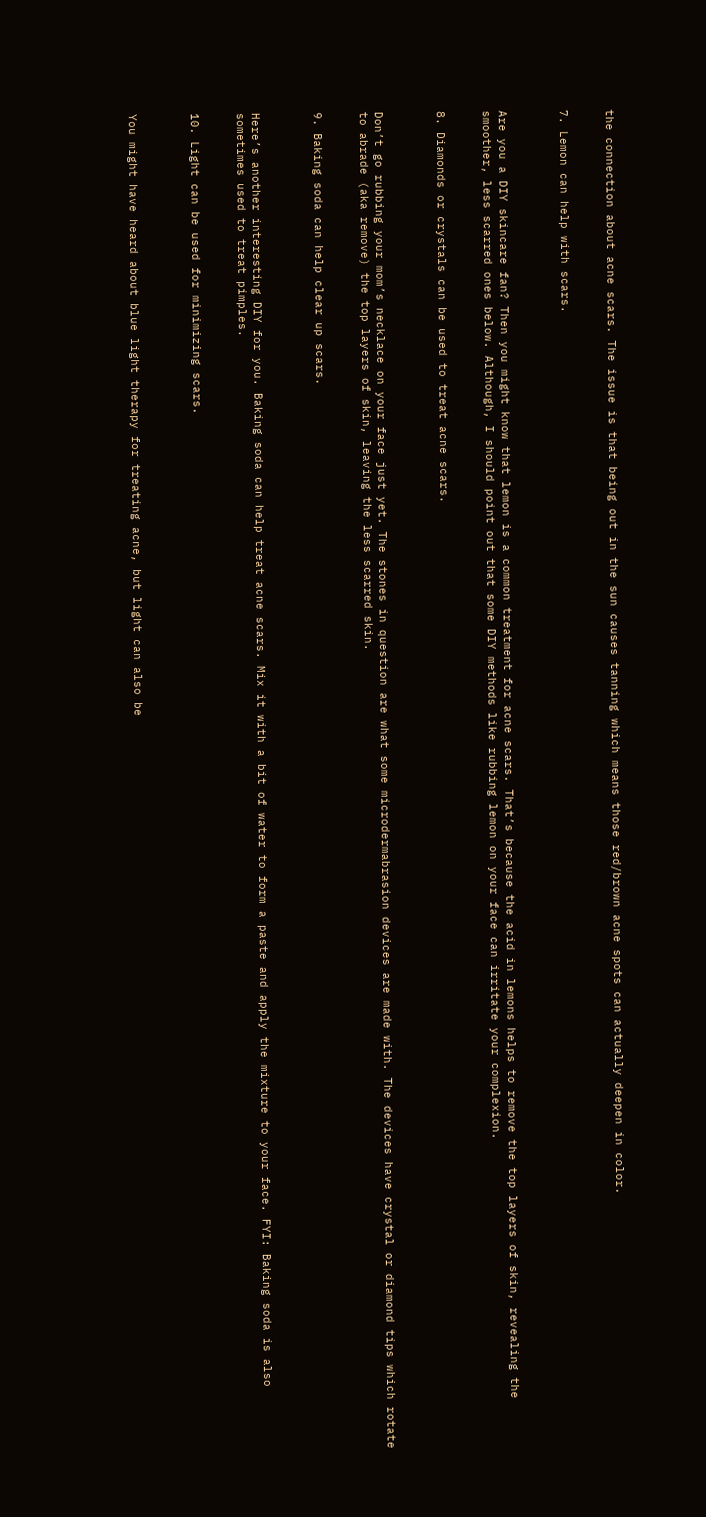the connection about acne scars. The issue is that being out in the sun causes tanning which means those red/brown acne spots can actually deepen in color.


7. Lemon can help with scars.



Are you a DIY skincare fan? Then you might know that lemon is a common treatment for acne scars. That’s because the acid in lemons helps to remove the top layers of skin, revealing the smoother, less scarred ones below. Although, I should point out that some DIY methods like rubbing lemon on your face can irritate your complexion.


8. Diamonds or crystals can be used to treat acne scars.



Don’t go rubbing your mom’s necklace on your face just yet. The stones in question are what some microdermabrasion devices are made with. The devices have crystal or diamond tips which rotate to abrade (aka remove) the top layers of skin, leaving the less scarred skin.


9. Baking soda can help clear up scars.



Here’s another interesting DIY for you. Baking soda can help treat acne scars. Mix it with a bit of water to form a paste and apply the mixture to your face. FYI: Baking soda is also sometimes used to treat pimples.


10. Light can be used for minimizing scars.



You might have heard about blue light therapy for treating acne, but light can also be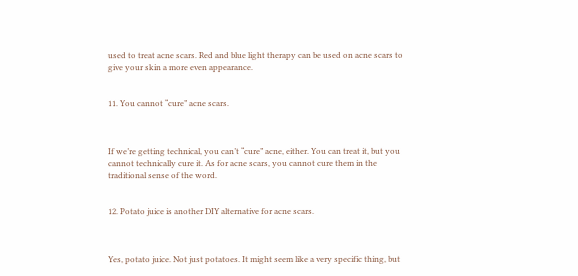used to treat acne scars. Red and blue light therapy can be used on acne scars to give your skin a more even appearance.


11. You cannot “cure” acne scars.



If we’re getting technical, you can’t “cure” acne, either. You can treat it, but you cannot technically cure it. As for acne scars, you cannot cure them in the traditional sense of the word.


12. Potato juice is another DIY alternative for acne scars.



Yes, potato juice. Not just potatoes. It might seem like a very specific thing, but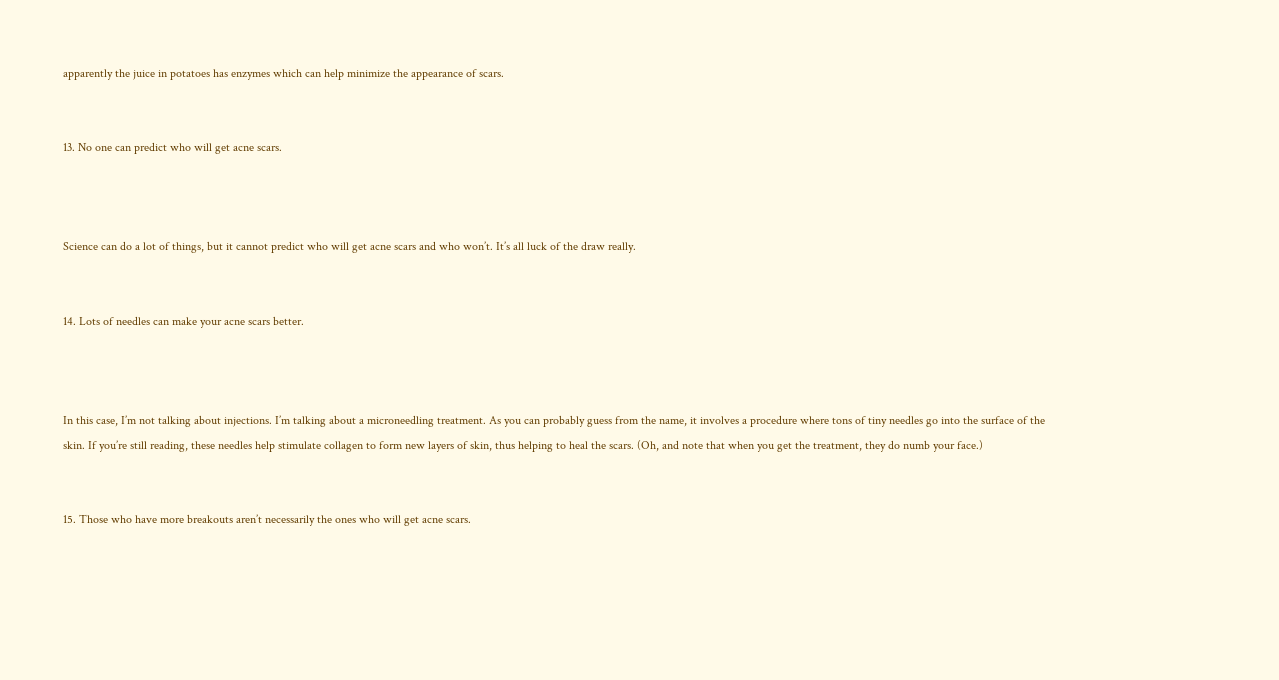apparently the juice in potatoes has enzymes which can help minimize the appearance of scars.


13. No one can predict who will get acne scars.



Science can do a lot of things, but it cannot predict who will get acne scars and who won’t. It’s all luck of the draw really.


14. Lots of needles can make your acne scars better.



In this case, I’m not talking about injections. I’m talking about a microneedling treatment. As you can probably guess from the name, it involves a procedure where tons of tiny needles go into the surface of the skin. If you’re still reading, these needles help stimulate collagen to form new layers of skin, thus helping to heal the scars. (Oh, and note that when you get the treatment, they do numb your face.)


15. Those who have more breakouts aren’t necessarily the ones who will get acne scars.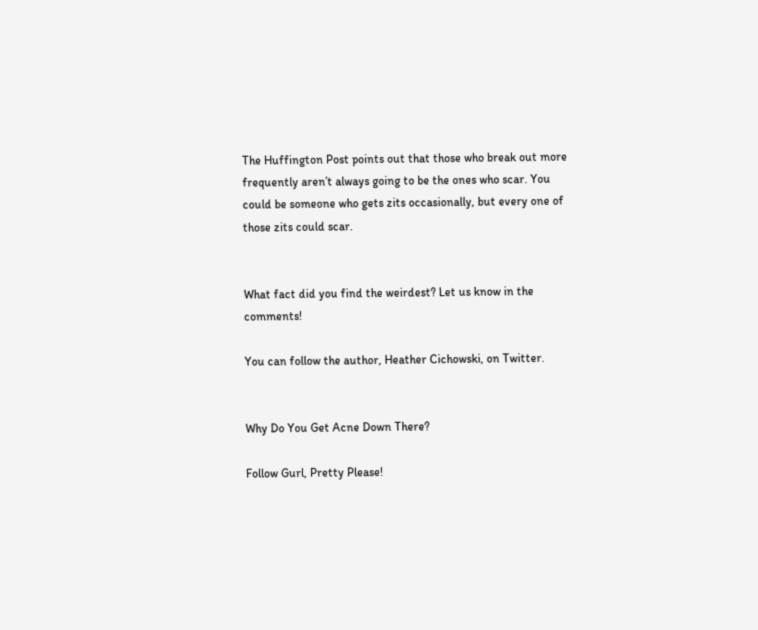The Huffington Post points out that those who break out more frequently aren’t always going to be the ones who scar. You could be someone who gets zits occasionally, but every one of those zits could scar.


What fact did you find the weirdest? Let us know in the comments!

You can follow the author, Heather Cichowski, on Twitter.


Why Do You Get Acne Down There?

Follow Gurl, Pretty Please!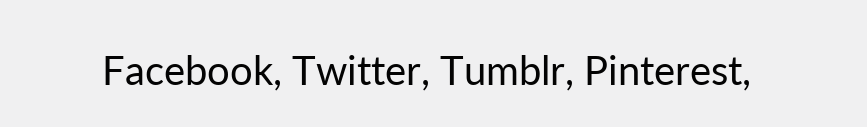Facebook, Twitter, Tumblr, Pinterest,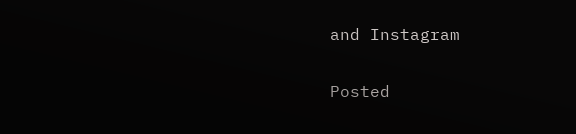and Instagram

Posted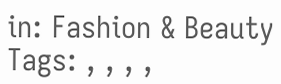in: Fashion & Beauty
Tags: , , , ,